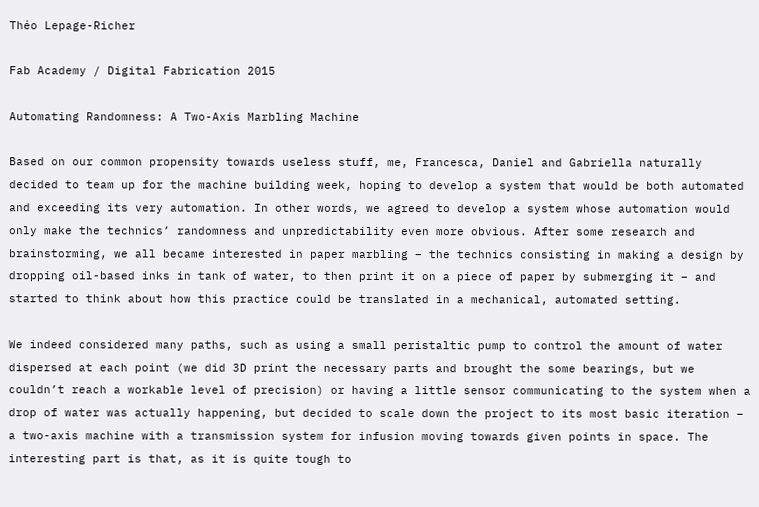Théo Lepage-Richer

Fab Academy / Digital Fabrication 2015

Automating Randomness: A Two-Axis Marbling Machine

Based on our common propensity towards useless stuff, me, Francesca, Daniel and Gabriella naturally decided to team up for the machine building week, hoping to develop a system that would be both automated and exceeding its very automation. In other words, we agreed to develop a system whose automation would only make the technics’ randomness and unpredictability even more obvious. After some research and brainstorming, we all became interested in paper marbling – the technics consisting in making a design by dropping oil-based inks in tank of water, to then print it on a piece of paper by submerging it – and started to think about how this practice could be translated in a mechanical, automated setting.

We indeed considered many paths, such as using a small peristaltic pump to control the amount of water dispersed at each point (we did 3D print the necessary parts and brought the some bearings, but we couldn’t reach a workable level of precision) or having a little sensor communicating to the system when a drop of water was actually happening, but decided to scale down the project to its most basic iteration – a two-axis machine with a transmission system for infusion moving towards given points in space. The interesting part is that, as it is quite tough to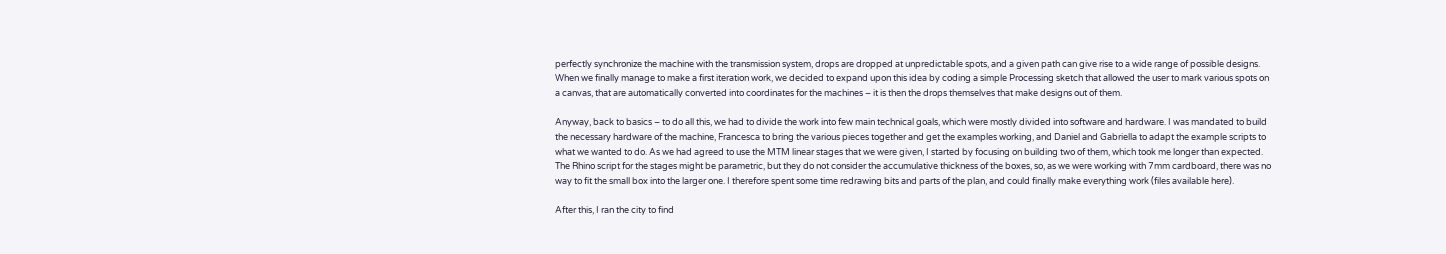perfectly synchronize the machine with the transmission system, drops are dropped at unpredictable spots, and a given path can give rise to a wide range of possible designs. When we finally manage to make a first iteration work, we decided to expand upon this idea by coding a simple Processing sketch that allowed the user to mark various spots on a canvas, that are automatically converted into coordinates for the machines – it is then the drops themselves that make designs out of them.

Anyway, back to basics – to do all this, we had to divide the work into few main technical goals, which were mostly divided into software and hardware. I was mandated to build the necessary hardware of the machine, Francesca to bring the various pieces together and get the examples working, and Daniel and Gabriella to adapt the example scripts to what we wanted to do. As we had agreed to use the MTM linear stages that we were given, I started by focusing on building two of them, which took me longer than expected. The Rhino script for the stages might be parametric, but they do not consider the accumulative thickness of the boxes, so, as we were working with 7mm cardboard, there was no way to fit the small box into the larger one. I therefore spent some time redrawing bits and parts of the plan, and could finally make everything work (files available here).

After this, I ran the city to find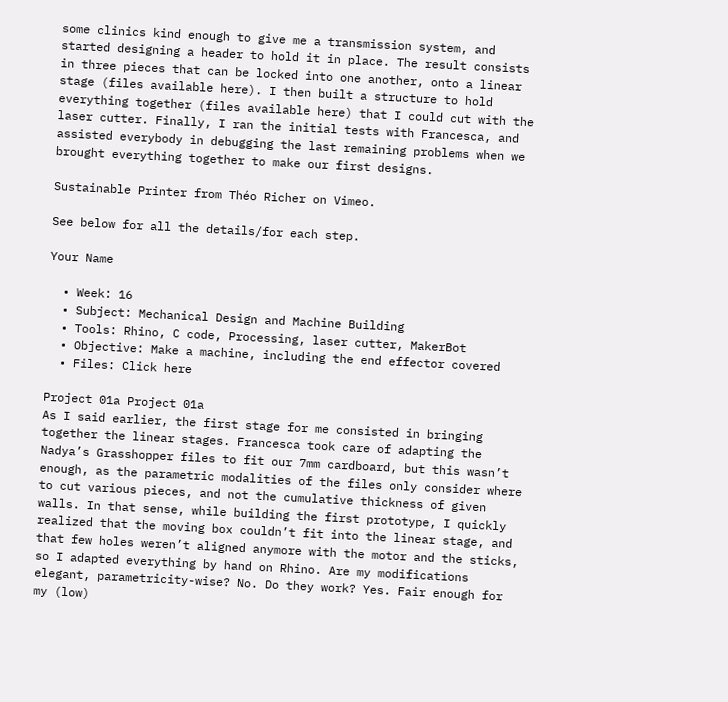some clinics kind enough to give me a transmission system, and started designing a header to hold it in place. The result consists in three pieces that can be locked into one another, onto a linear stage (files available here). I then built a structure to hold everything together (files available here) that I could cut with the laser cutter. Finally, I ran the initial tests with Francesca, and assisted everybody in debugging the last remaining problems when we brought everything together to make our first designs.

Sustainable Printer from Théo Richer on Vimeo.

See below for all the details/for each step.

Your Name

  • Week: 16
  • Subject: Mechanical Design and Machine Building
  • Tools: Rhino, C code, Processing, laser cutter, MakerBot
  • Objective: Make a machine, including the end effector covered
  • Files: Click here

Project 01a Project 01a
As I said earlier, the first stage for me consisted in bringing together the linear stages. Francesca took care of adapting the Nadya’s Grasshopper files to fit our 7mm cardboard, but this wasn’t enough, as the parametric modalities of the files only consider where to cut various pieces, and not the cumulative thickness of given walls. In that sense, while building the first prototype, I quickly realized that the moving box couldn’t fit into the linear stage, and that few holes weren’t aligned anymore with the motor and the sticks, so I adapted everything by hand on Rhino. Are my modifications elegant, parametricity-wise? No. Do they work? Yes. Fair enough for my (low)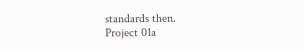standards then.
Project 01a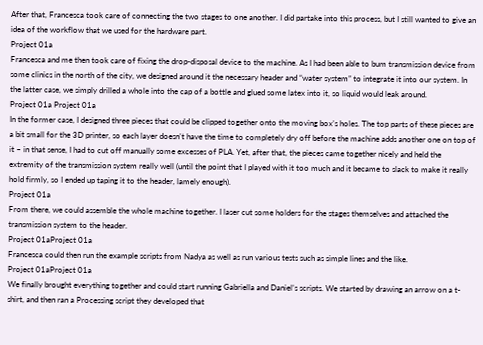After that, Francesca took care of connecting the two stages to one another. I did partake into this process, but I still wanted to give an idea of the workflow that we used for the hardware part.
Project 01a
Francesca and me then took care of fixing the drop-disposal device to the machine. As I had been able to bum transmission device from some clinics in the north of the city, we designed around it the necessary header and “water system” to integrate it into our system. In the latter case, we simply drilled a whole into the cap of a bottle and glued some latex into it, so liquid would leak around.
Project 01a Project 01a
In the former case, I designed three pieces that could be clipped together onto the moving box’s holes. The top parts of these pieces are a bit small for the 3D printer, so each layer doesn’t have the time to completely dry off before the machine adds another one on top of it – in that sense, I had to cut off manually some excesses of PLA. Yet, after that, the pieces came together nicely and held the extremity of the transmission system really well (until the point that I played with it too much and it became to slack to make it really hold firmly, so I ended up taping it to the header, lamely enough).
Project 01a
From there, we could assemble the whole machine together. I laser cut some holders for the stages themselves and attached the transmission system to the header.
Project 01aProject 01a
Francesca could then run the example scripts from Nadya as well as run various tests such as simple lines and the like.
Project 01aProject 01a
We finally brought everything together and could start running Gabriella and Daniel’s scripts. We started by drawing an arrow on a t-shirt, and then ran a Processing script they developed that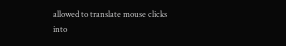allowed to translate mouse clicks into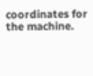coordinates for the machine.